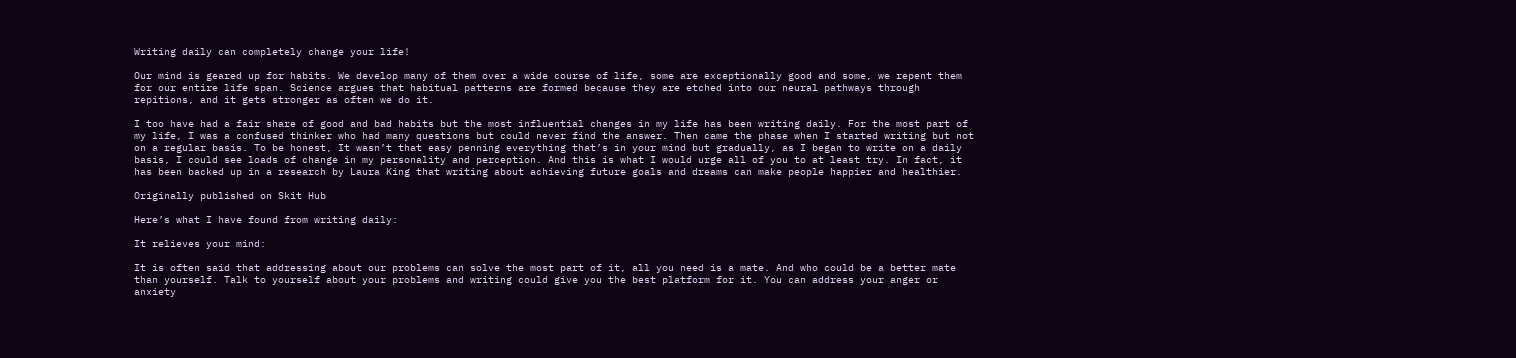Writing daily can completely change your life!

Our mind is geared up for habits. We develop many of them over a wide course of life, some are exceptionally good and some, we repent them for our entire life span. Science argues that habitual patterns are formed because they are etched into our neural pathways through repitions, and it gets stronger as often we do it.

I too have had a fair share of good and bad habits but the most influential changes in my life has been writing daily. For the most part of my life, I was a confused thinker who had many questions but could never find the answer. Then came the phase when I started writing but not on a regular basis. To be honest, It wasn’t that easy penning everything that’s in your mind but gradually, as I began to write on a daily basis, I could see loads of change in my personality and perception. And this is what I would urge all of you to at least try. In fact, it has been backed up in a research by Laura King that writing about achieving future goals and dreams can make people happier and healthier.

Originally published on Skit Hub

Here’s what I have found from writing daily:

It relieves your mind:

It is often said that addressing about our problems can solve the most part of it, all you need is a mate. And who could be a better mate than yourself. Talk to yourself about your problems and writing could give you the best platform for it. You can address your anger or anxiety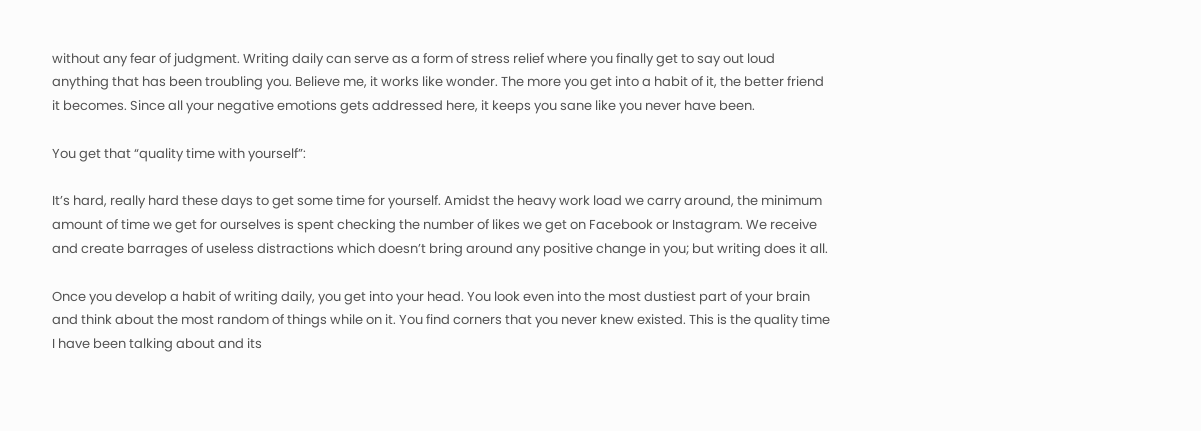without any fear of judgment. Writing daily can serve as a form of stress relief where you finally get to say out loud anything that has been troubling you. Believe me, it works like wonder. The more you get into a habit of it, the better friend it becomes. Since all your negative emotions gets addressed here, it keeps you sane like you never have been.

You get that “quality time with yourself”:

It’s hard, really hard these days to get some time for yourself. Amidst the heavy work load we carry around, the minimum amount of time we get for ourselves is spent checking the number of likes we get on Facebook or Instagram. We receive and create barrages of useless distractions which doesn’t bring around any positive change in you; but writing does it all.

Once you develop a habit of writing daily, you get into your head. You look even into the most dustiest part of your brain and think about the most random of things while on it. You find corners that you never knew existed. This is the quality time I have been talking about and its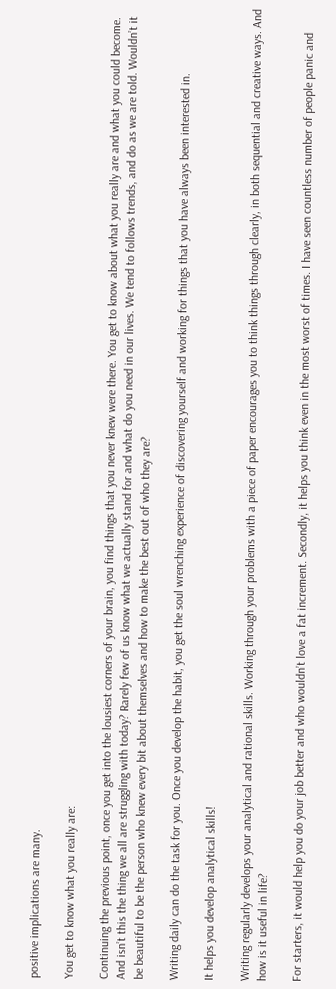positive implications are many.

You get to know what you really are:

Continuing the previous point, once you get into the lousiest corners of your brain, you find things that you never knew were there. You get to know about what you really are and what you could become. And isn’t this the thing we all are struggling with today? Rarely few of us know what we actually stand for and what do you need in our lives. We tend to follows trends, and do as we are told. Wouldn’t it be beautiful to be the person who knew every bit about themselves and how to make the best out of who they are?

Writing daily can do the task for you. Once you develop the habit, you get the soul wrenching experience of discovering yourself and working for things that you have always been interested in.

It helps you develop analytical skills!

Writing regularly develops your analytical and rational skills. Working through your problems with a piece of paper encourages you to think things through clearly, in both sequential and creative ways. And how is it useful in life?

For starters, it would help you do your job better and who wouldn’t love a fat increment. Secondly, it helps you think even in the most worst of times. I have seen countless number of people panic and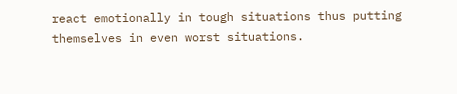react emotionally in tough situations thus putting themselves in even worst situations.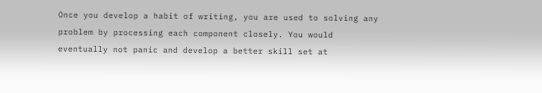Once you develop a habit of writing, you are used to solving any problem by processing each component closely. You would eventually not panic and develop a better skill set at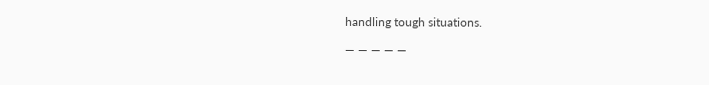handling tough situations.

— — — — —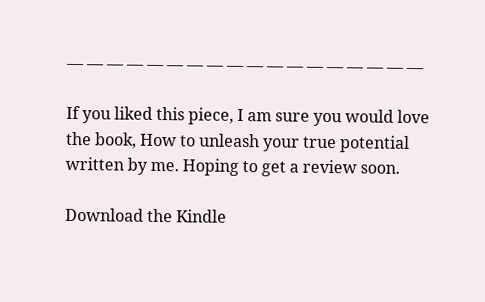— — — — — — — — — — — — — — — — — —

If you liked this piece, I am sure you would love the book, How to unleash your true potential written by me. Hoping to get a review soon.

Download the Kindle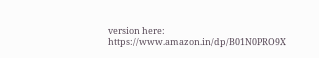version here: https://www.amazon.in/dp/B01N0PRO9X